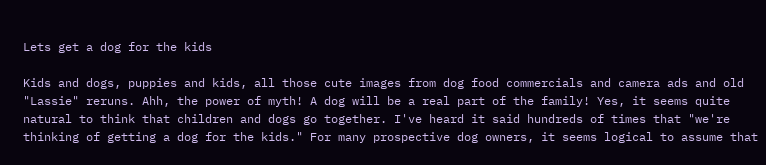Lets get a dog for the kids

Kids and dogs, puppies and kids, all those cute images from dog food commercials and camera ads and old "Lassie" reruns. Ahh, the power of myth! A dog will be a real part of the family! Yes, it seems quite natural to think that children and dogs go together. I've heard it said hundreds of times that "we're thinking of getting a dog for the kids." For many prospective dog owners, it seems logical to assume that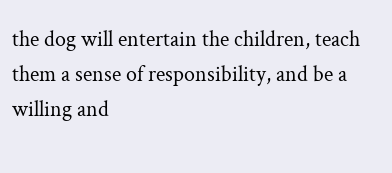the dog will entertain the children, teach them a sense of responsibility, and be a willing and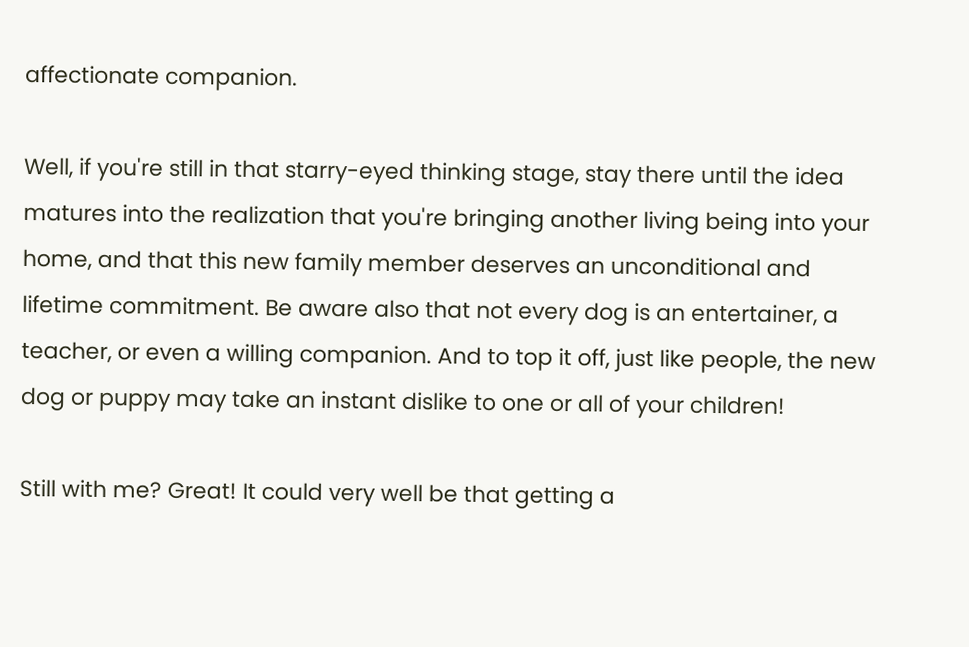affectionate companion.

Well, if you're still in that starry-eyed thinking stage, stay there until the idea matures into the realization that you're bringing another living being into your home, and that this new family member deserves an unconditional and lifetime commitment. Be aware also that not every dog is an entertainer, a teacher, or even a willing companion. And to top it off, just like people, the new dog or puppy may take an instant dislike to one or all of your children!

Still with me? Great! It could very well be that getting a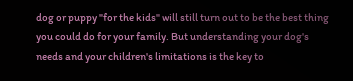dog or puppy "for the kids" will still turn out to be the best thing you could do for your family. But understanding your dog's needs and your children's limitations is the key to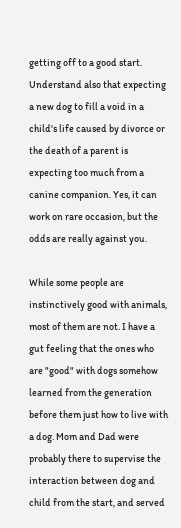getting off to a good start. Understand also that expecting a new dog to fill a void in a child's life caused by divorce or the death of a parent is expecting too much from a canine companion. Yes, it can work on rare occasion, but the odds are really against you.

While some people are instinctively good with animals, most of them are not. I have a gut feeling that the ones who are "good" with dogs somehow learned from the generation before them just how to live with a dog. Mom and Dad were probably there to supervise the interaction between dog and child from the start, and served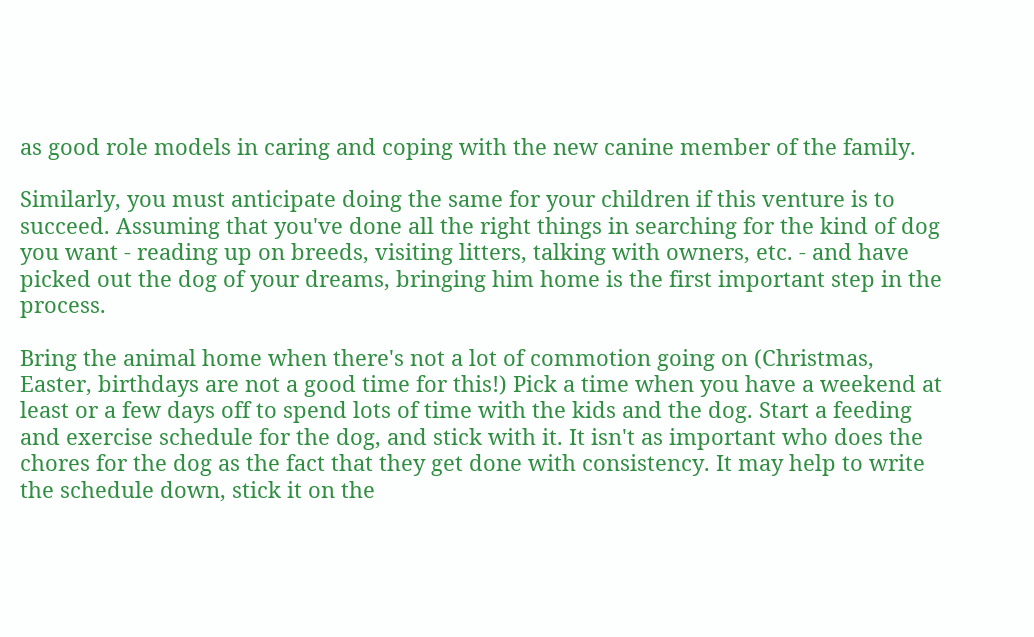as good role models in caring and coping with the new canine member of the family.

Similarly, you must anticipate doing the same for your children if this venture is to succeed. Assuming that you've done all the right things in searching for the kind of dog you want - reading up on breeds, visiting litters, talking with owners, etc. - and have picked out the dog of your dreams, bringing him home is the first important step in the process.

Bring the animal home when there's not a lot of commotion going on (Christmas, Easter, birthdays are not a good time for this!) Pick a time when you have a weekend at least or a few days off to spend lots of time with the kids and the dog. Start a feeding and exercise schedule for the dog, and stick with it. It isn't as important who does the chores for the dog as the fact that they get done with consistency. It may help to write the schedule down, stick it on the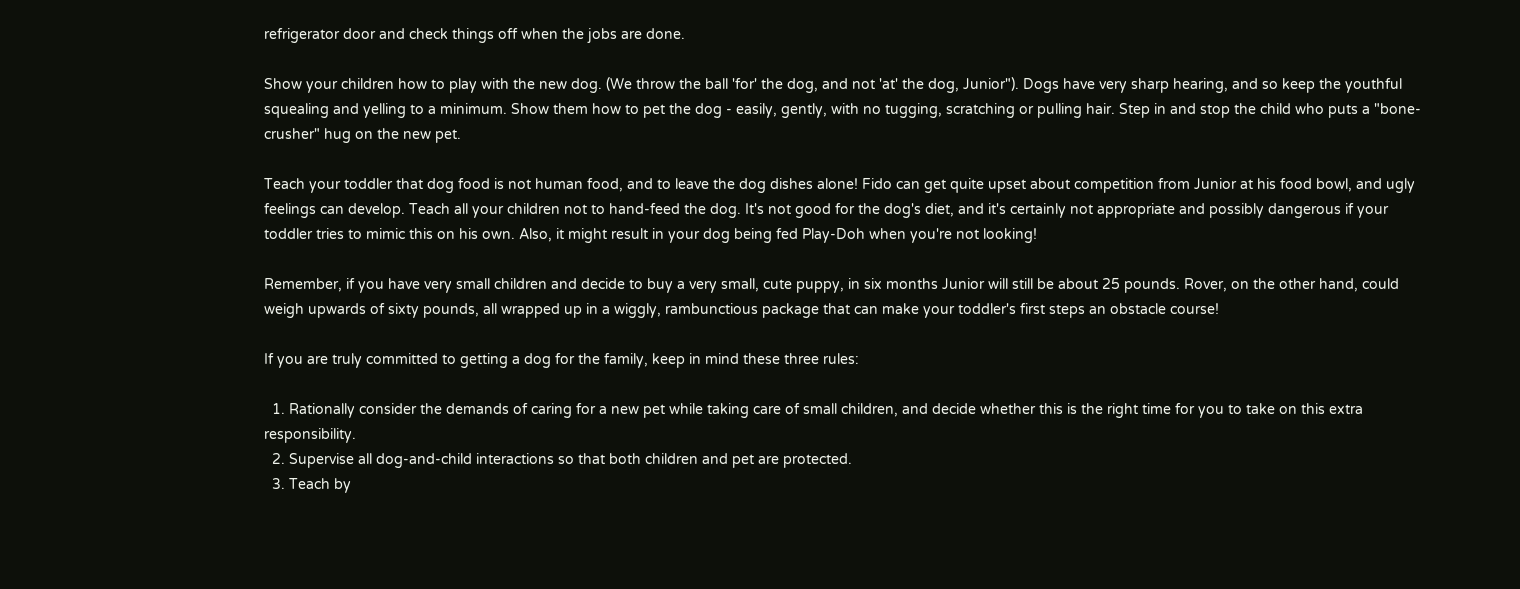refrigerator door and check things off when the jobs are done.

Show your children how to play with the new dog. (We throw the ball 'for' the dog, and not 'at' the dog, Junior"). Dogs have very sharp hearing, and so keep the youthful squealing and yelling to a minimum. Show them how to pet the dog - easily, gently, with no tugging, scratching or pulling hair. Step in and stop the child who puts a "bone-crusher" hug on the new pet.

Teach your toddler that dog food is not human food, and to leave the dog dishes alone! Fido can get quite upset about competition from Junior at his food bowl, and ugly feelings can develop. Teach all your children not to hand-feed the dog. It's not good for the dog's diet, and it's certainly not appropriate and possibly dangerous if your toddler tries to mimic this on his own. Also, it might result in your dog being fed Play-Doh when you're not looking!

Remember, if you have very small children and decide to buy a very small, cute puppy, in six months Junior will still be about 25 pounds. Rover, on the other hand, could weigh upwards of sixty pounds, all wrapped up in a wiggly, rambunctious package that can make your toddler's first steps an obstacle course!

If you are truly committed to getting a dog for the family, keep in mind these three rules:

  1. Rationally consider the demands of caring for a new pet while taking care of small children, and decide whether this is the right time for you to take on this extra responsibility.
  2. Supervise all dog-and-child interactions so that both children and pet are protected.
  3. Teach by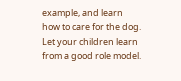example, and learn how to care for the dog. Let your children learn from a good role model.